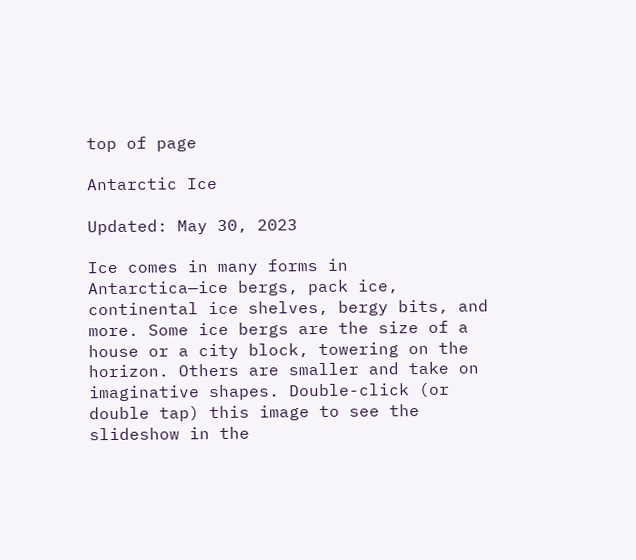top of page

Antarctic Ice

Updated: May 30, 2023

Ice comes in many forms in Antarctica—ice bergs, pack ice, continental ice shelves, bergy bits, and more. Some ice bergs are the size of a house or a city block, towering on the horizon. Others are smaller and take on imaginative shapes. Double-click (or double tap) this image to see the slideshow in the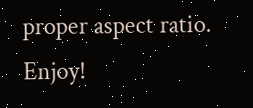proper aspect ratio. Enjoy!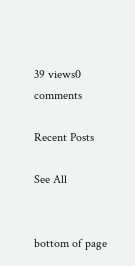39 views0 comments

Recent Posts

See All


bottom of page